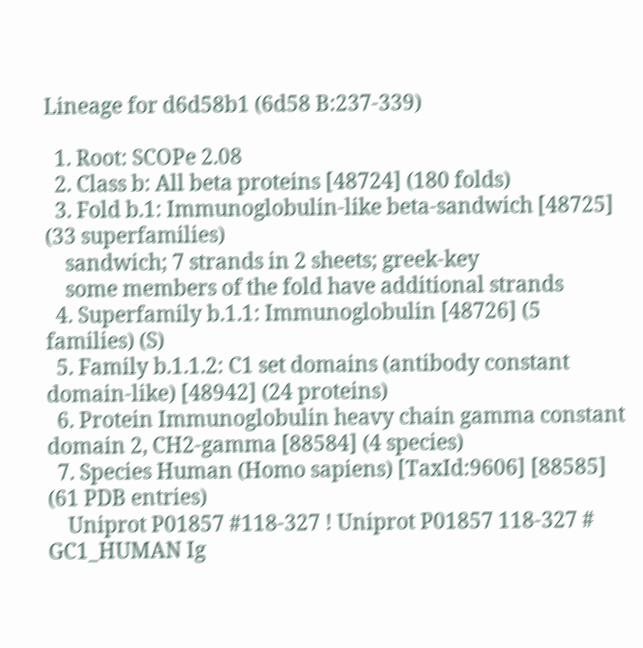Lineage for d6d58b1 (6d58 B:237-339)

  1. Root: SCOPe 2.08
  2. Class b: All beta proteins [48724] (180 folds)
  3. Fold b.1: Immunoglobulin-like beta-sandwich [48725] (33 superfamilies)
    sandwich; 7 strands in 2 sheets; greek-key
    some members of the fold have additional strands
  4. Superfamily b.1.1: Immunoglobulin [48726] (5 families) (S)
  5. Family b.1.1.2: C1 set domains (antibody constant domain-like) [48942] (24 proteins)
  6. Protein Immunoglobulin heavy chain gamma constant domain 2, CH2-gamma [88584] (4 species)
  7. Species Human (Homo sapiens) [TaxId:9606] [88585] (61 PDB entries)
    Uniprot P01857 #118-327 ! Uniprot P01857 118-327 # GC1_HUMAN Ig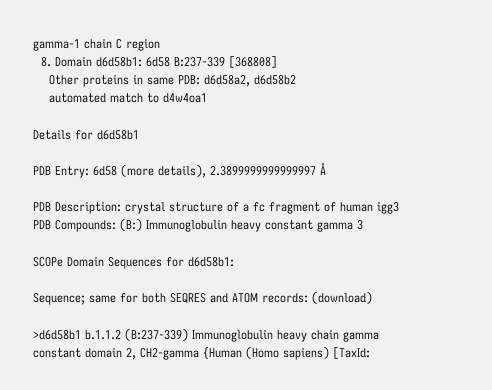gamma-1 chain C region
  8. Domain d6d58b1: 6d58 B:237-339 [368808]
    Other proteins in same PDB: d6d58a2, d6d58b2
    automated match to d4w4oa1

Details for d6d58b1

PDB Entry: 6d58 (more details), 2.3899999999999997 Å

PDB Description: crystal structure of a fc fragment of human igg3
PDB Compounds: (B:) Immunoglobulin heavy constant gamma 3

SCOPe Domain Sequences for d6d58b1:

Sequence; same for both SEQRES and ATOM records: (download)

>d6d58b1 b.1.1.2 (B:237-339) Immunoglobulin heavy chain gamma constant domain 2, CH2-gamma {Human (Homo sapiens) [TaxId: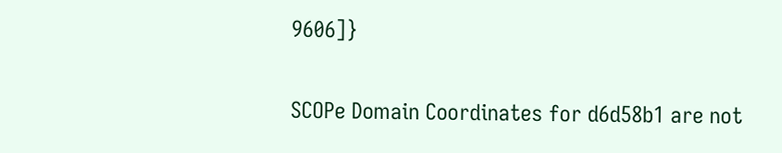9606]}

SCOPe Domain Coordinates for d6d58b1 are not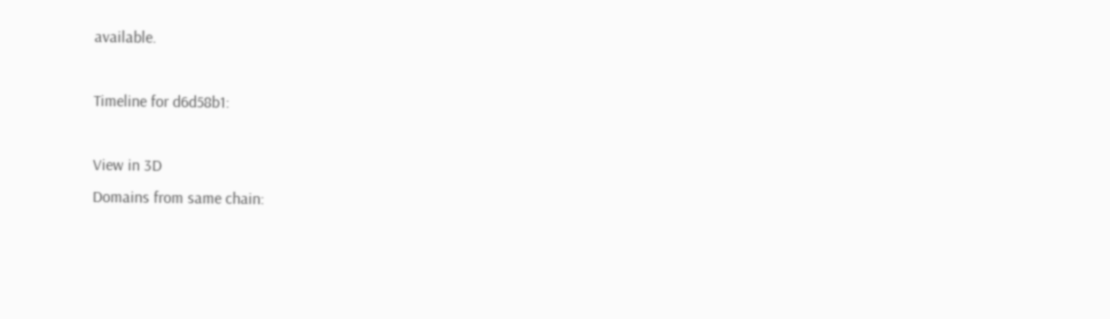available.

Timeline for d6d58b1:

View in 3D
Domains from same chain: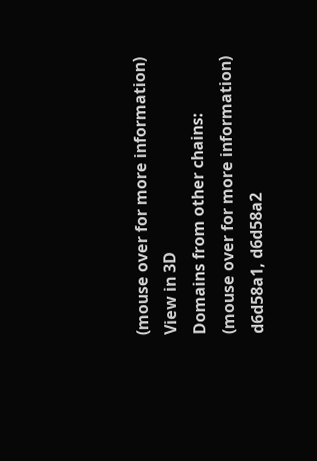(mouse over for more information)
View in 3D
Domains from other chains:
(mouse over for more information)
d6d58a1, d6d58a2